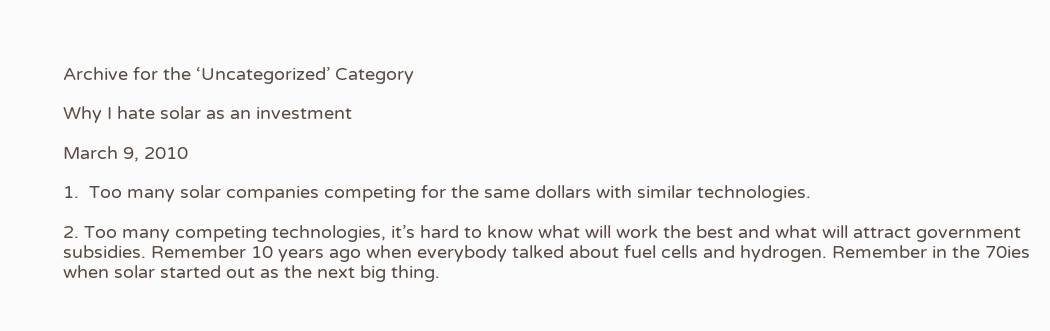Archive for the ‘Uncategorized’ Category

Why I hate solar as an investment

March 9, 2010

1.  Too many solar companies competing for the same dollars with similar technologies.

2. Too many competing technologies, it’s hard to know what will work the best and what will attract government subsidies. Remember 10 years ago when everybody talked about fuel cells and hydrogen. Remember in the 70ies when solar started out as the next big thing.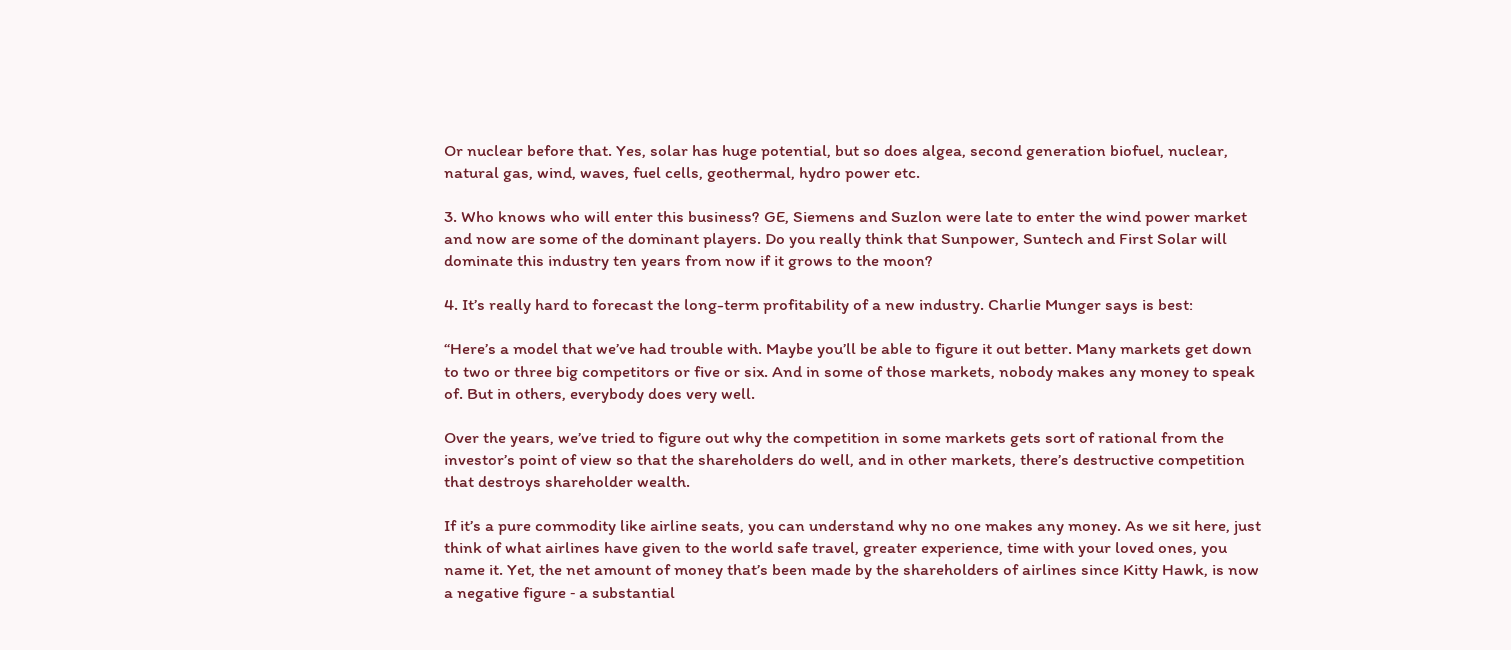Or nuclear before that. Yes, solar has huge potential, but so does algea, second generation biofuel, nuclear, natural gas, wind, waves, fuel cells, geothermal, hydro power etc.

3. Who knows who will enter this business? GE, Siemens and Suzlon were late to enter the wind power market and now are some of the dominant players. Do you really think that Sunpower, Suntech and First Solar will dominate this industry ten years from now if it grows to the moon?

4. It’s really hard to forecast the long-term profitability of a new industry. Charlie Munger says is best:

“Here’s a model that we’ve had trouble with. Maybe you’ll be able to figure it out better. Many markets get down to two or three big competitors or five or six. And in some of those markets, nobody makes any money to speak of. But in others, everybody does very well.

Over the years, we’ve tried to figure out why the competition in some markets gets sort of rational from the investor’s point of view so that the shareholders do well, and in other markets, there’s destructive competition that destroys shareholder wealth.

If it’s a pure commodity like airline seats, you can understand why no one makes any money. As we sit here, just think of what airlines have given to the world safe travel, greater experience, time with your loved ones, you name it. Yet, the net amount of money that’s been made by the shareholders of airlines since Kitty Hawk, is now a negative figure ‑ a substantial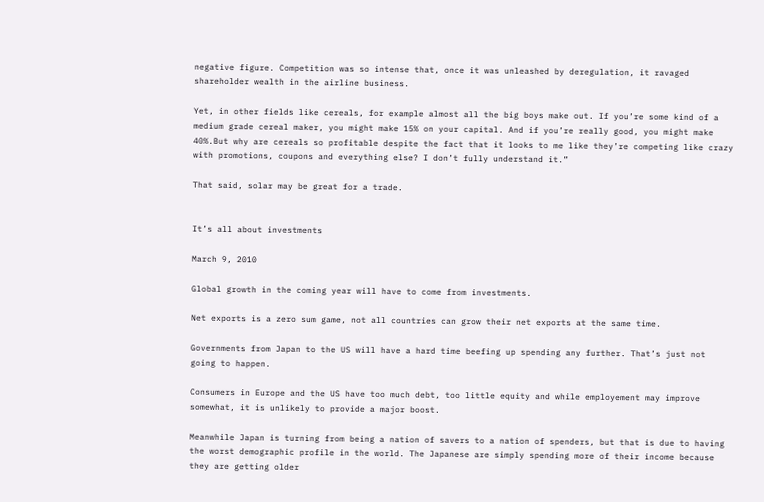negative figure. Competition was so intense that, once it was unleashed by deregulation, it ravaged shareholder wealth in the airline business.

Yet, in other fields like cereals, for example almost all the big boys make out. If you’re some kind of a medium grade cereal maker, you might make 15% on your capital. And if you’re really good, you might make 40%.But why are cereals so profitable despite the fact that it looks to me like they’re competing like crazy with promotions, coupons and everything else? I don’t fully understand it.”

That said, solar may be great for a trade.


It’s all about investments

March 9, 2010

Global growth in the coming year will have to come from investments.

Net exports is a zero sum game, not all countries can grow their net exports at the same time.

Governments from Japan to the US will have a hard time beefing up spending any further. That’s just not going to happen.

Consumers in Europe and the US have too much debt, too little equity and while employement may improve somewhat, it is unlikely to provide a major boost.

Meanwhile Japan is turning from being a nation of savers to a nation of spenders, but that is due to having the worst demographic profile in the world. The Japanese are simply spending more of their income because they are getting older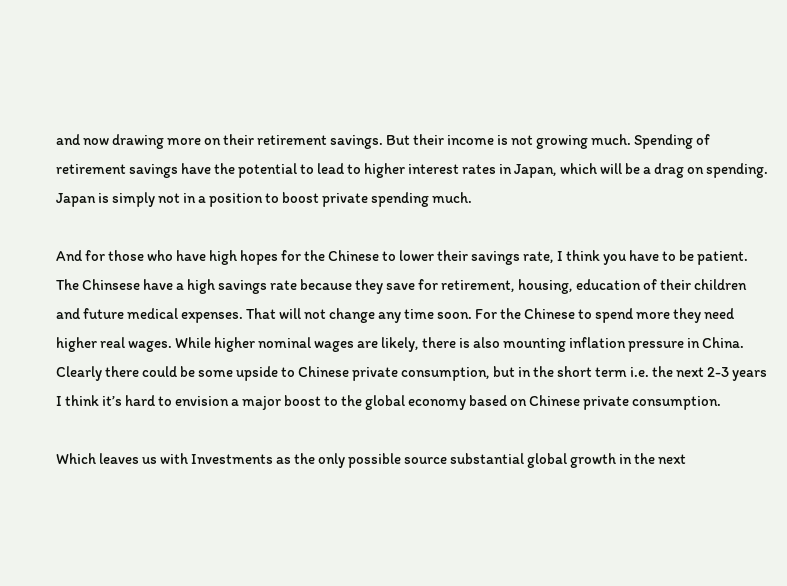and now drawing more on their retirement savings. But their income is not growing much. Spending of retirement savings have the potential to lead to higher interest rates in Japan, which will be a drag on spending. Japan is simply not in a position to boost private spending much.

And for those who have high hopes for the Chinese to lower their savings rate, I think you have to be patient. The Chinsese have a high savings rate because they save for retirement, housing, education of their children and future medical expenses. That will not change any time soon. For the Chinese to spend more they need higher real wages. While higher nominal wages are likely, there is also mounting inflation pressure in China. Clearly there could be some upside to Chinese private consumption, but in the short term i.e. the next 2-3 years I think it’s hard to envision a major boost to the global economy based on Chinese private consumption.

Which leaves us with Investments as the only possible source substantial global growth in the next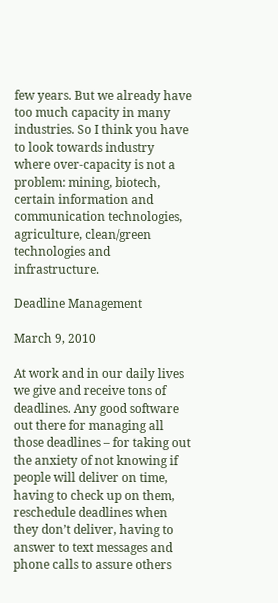few years. But we already have too much capacity in many industries. So I think you have to look towards industry where over-capacity is not a problem: mining, biotech, certain information and communication technologies, agriculture, clean/green technologies and infrastructure.

Deadline Management

March 9, 2010

At work and in our daily lives we give and receive tons of deadlines. Any good software out there for managing all those deadlines – for taking out the anxiety of not knowing if people will deliver on time, having to check up on them, reschedule deadlines when they don’t deliver, having to answer to text messages and phone calls to assure others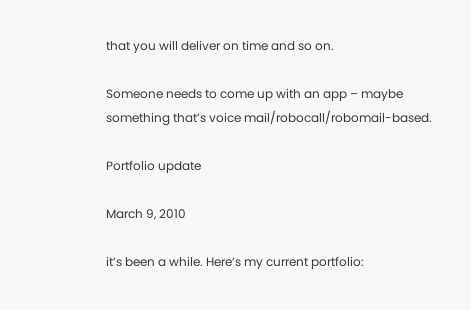that you will deliver on time and so on.

Someone needs to come up with an app – maybe something that’s voice mail/robocall/robomail-based.

Portfolio update

March 9, 2010

it’s been a while. Here’s my current portfolio: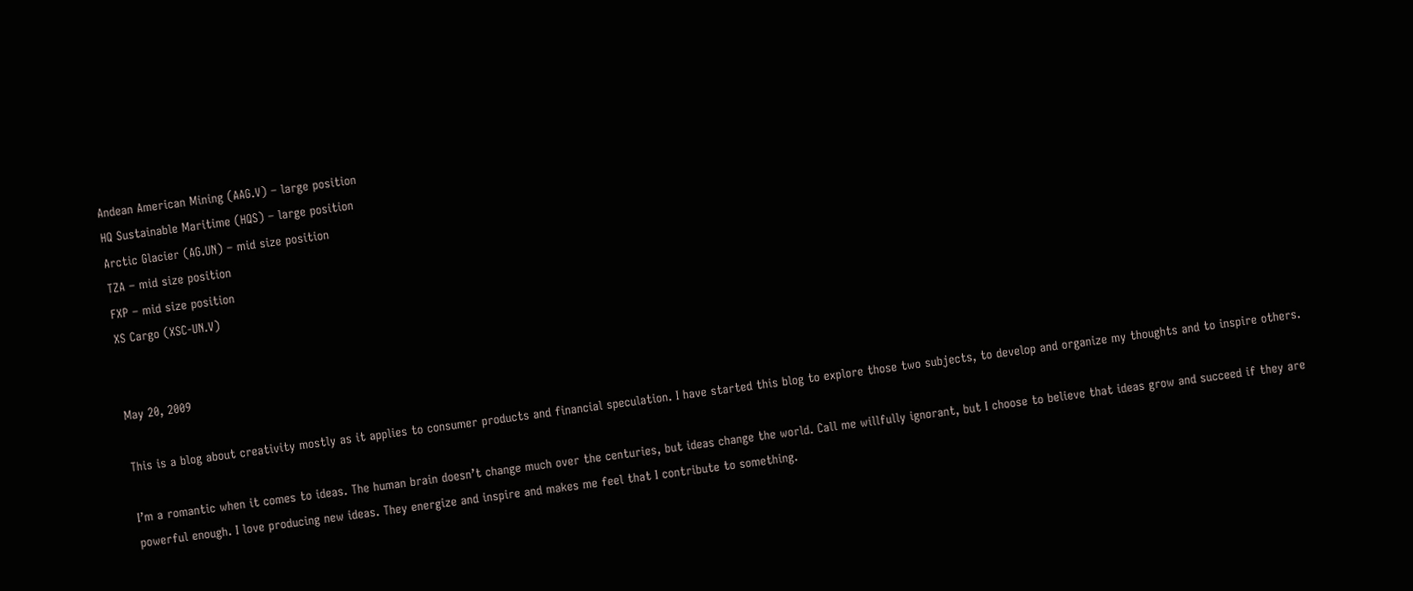Andean American Mining (AAG.V) – large position
HQ Sustainable Maritime (HQS) – large position
Arctic Glacier (AG.UN) – mid size position
TZA – mid size position
FXP – mid size position
XS Cargo (XSC-UN.V)


May 20, 2009

This is a blog about creativity mostly as it applies to consumer products and financial speculation. I have started this blog to explore those two subjects, to develop and organize my thoughts and to inspire others.

I’m a romantic when it comes to ideas. The human brain doesn’t change much over the centuries, but ideas change the world. Call me willfully ignorant, but I choose to believe that ideas grow and succeed if they are powerful enough. I love producing new ideas. They energize and inspire and makes me feel that I contribute to something.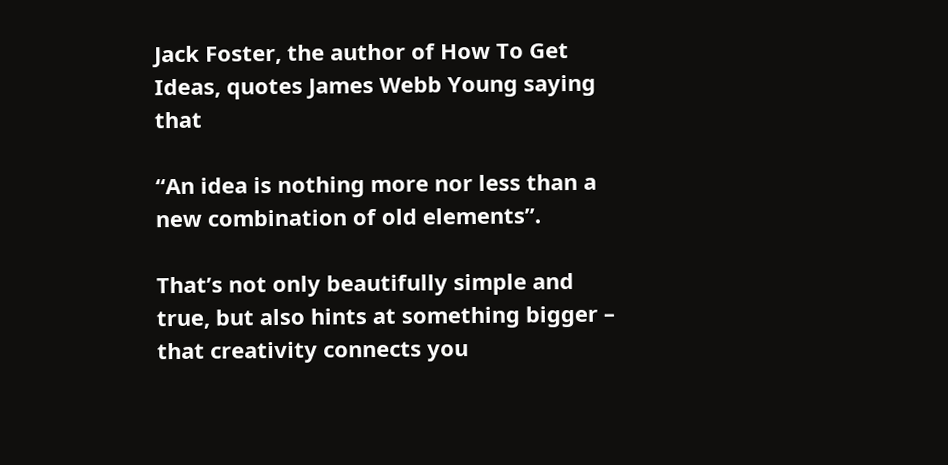Jack Foster, the author of How To Get Ideas, quotes James Webb Young saying that

“An idea is nothing more nor less than a new combination of old elements”.

That’s not only beautifully simple and true, but also hints at something bigger – that creativity connects you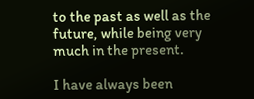to the past as well as the future, while being very much in the present.

I have always been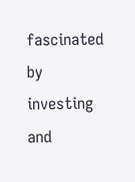fascinated by investing and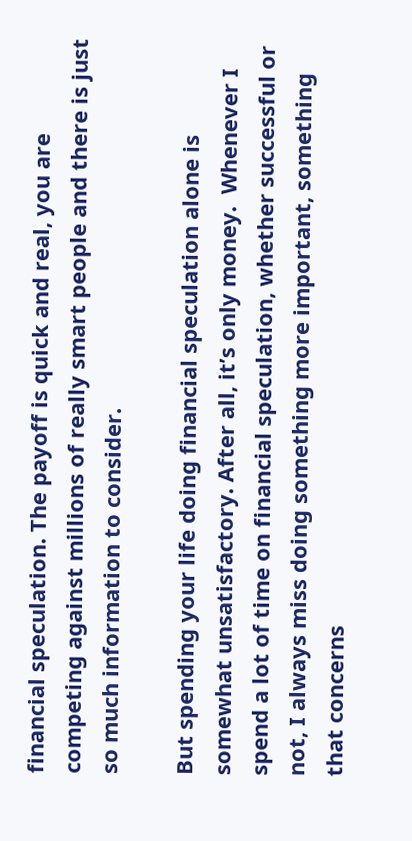financial speculation. The payoff is quick and real, you are competing against millions of really smart people and there is just so much information to consider.

But spending your life doing financial speculation alone is somewhat unsatisfactory. After all, it’s only money.  Whenever I spend a lot of time on financial speculation, whether successful or not, I always miss doing something more important, something that concerns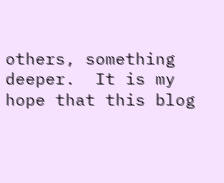others, something deeper.  It is my hope that this blog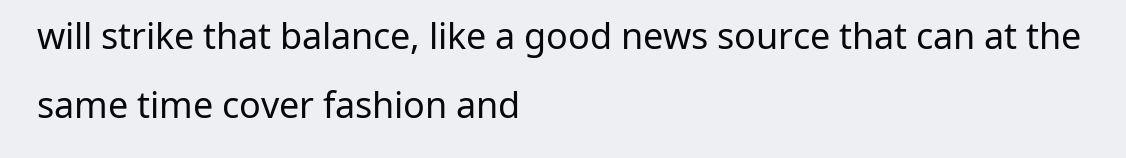will strike that balance, like a good news source that can at the same time cover fashion and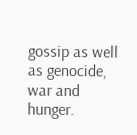gossip as well as genocide, war and hunger.